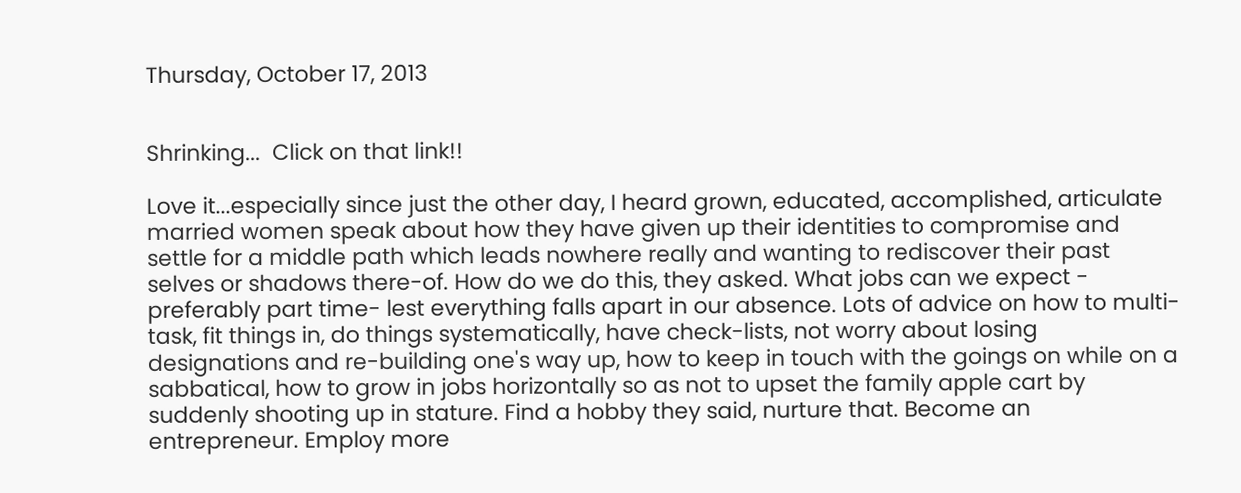Thursday, October 17, 2013


Shrinking...  Click on that link!!

Love it...especially since just the other day, I heard grown, educated, accomplished, articulate married women speak about how they have given up their identities to compromise and settle for a middle path which leads nowhere really and wanting to rediscover their past selves or shadows there-of. How do we do this, they asked. What jobs can we expect - preferably part time- lest everything falls apart in our absence. Lots of advice on how to multi-task, fit things in, do things systematically, have check-lists, not worry about losing designations and re-building one's way up, how to keep in touch with the goings on while on a sabbatical, how to grow in jobs horizontally so as not to upset the family apple cart by suddenly shooting up in stature. Find a hobby they said, nurture that. Become an entrepreneur. Employ more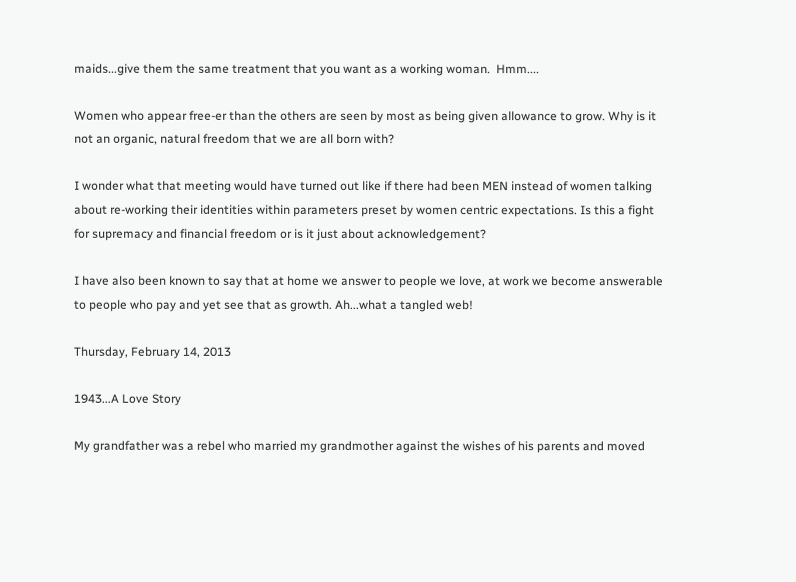maids...give them the same treatment that you want as a working woman.  Hmm....

Women who appear free-er than the others are seen by most as being given allowance to grow. Why is it not an organic, natural freedom that we are all born with?

I wonder what that meeting would have turned out like if there had been MEN instead of women talking about re-working their identities within parameters preset by women centric expectations. Is this a fight for supremacy and financial freedom or is it just about acknowledgement?

I have also been known to say that at home we answer to people we love, at work we become answerable to people who pay and yet see that as growth. Ah...what a tangled web!

Thursday, February 14, 2013

1943...A Love Story

My grandfather was a rebel who married my grandmother against the wishes of his parents and moved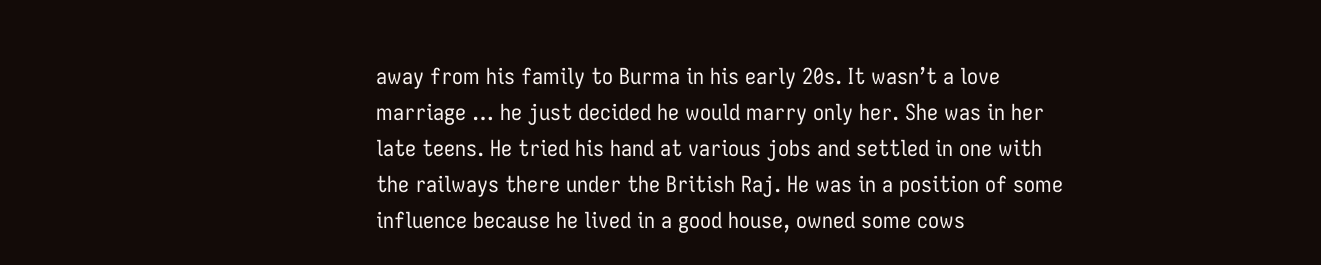away from his family to Burma in his early 20s. It wasn’t a love marriage … he just decided he would marry only her. She was in her late teens. He tried his hand at various jobs and settled in one with the railways there under the British Raj. He was in a position of some influence because he lived in a good house, owned some cows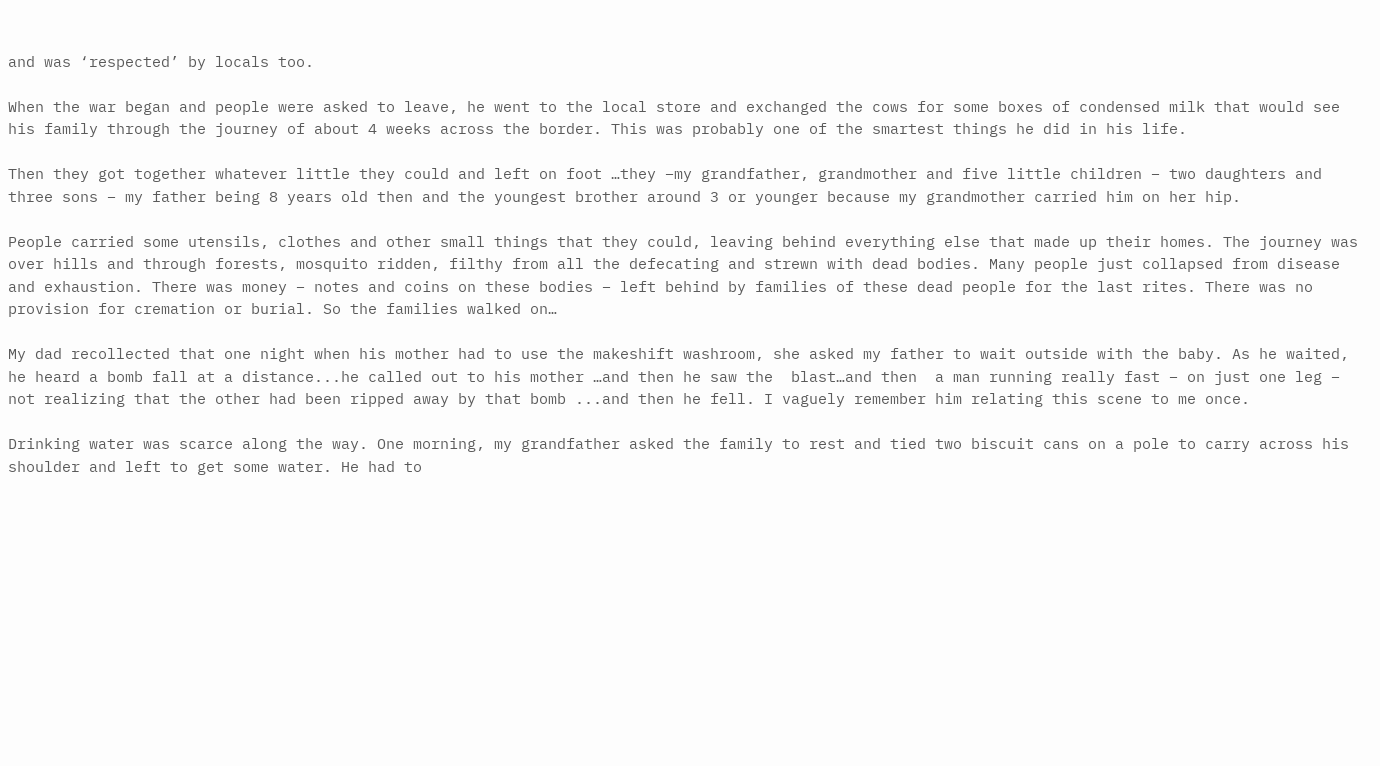and was ‘respected’ by locals too.

When the war began and people were asked to leave, he went to the local store and exchanged the cows for some boxes of condensed milk that would see his family through the journey of about 4 weeks across the border. This was probably one of the smartest things he did in his life.

Then they got together whatever little they could and left on foot …they –my grandfather, grandmother and five little children – two daughters and three sons – my father being 8 years old then and the youngest brother around 3 or younger because my grandmother carried him on her hip.

People carried some utensils, clothes and other small things that they could, leaving behind everything else that made up their homes. The journey was over hills and through forests, mosquito ridden, filthy from all the defecating and strewn with dead bodies. Many people just collapsed from disease and exhaustion. There was money – notes and coins on these bodies – left behind by families of these dead people for the last rites. There was no provision for cremation or burial. So the families walked on…

My dad recollected that one night when his mother had to use the makeshift washroom, she asked my father to wait outside with the baby. As he waited, he heard a bomb fall at a distance...he called out to his mother …and then he saw the  blast…and then  a man running really fast – on just one leg – not realizing that the other had been ripped away by that bomb ...and then he fell. I vaguely remember him relating this scene to me once.

Drinking water was scarce along the way. One morning, my grandfather asked the family to rest and tied two biscuit cans on a pole to carry across his shoulder and left to get some water. He had to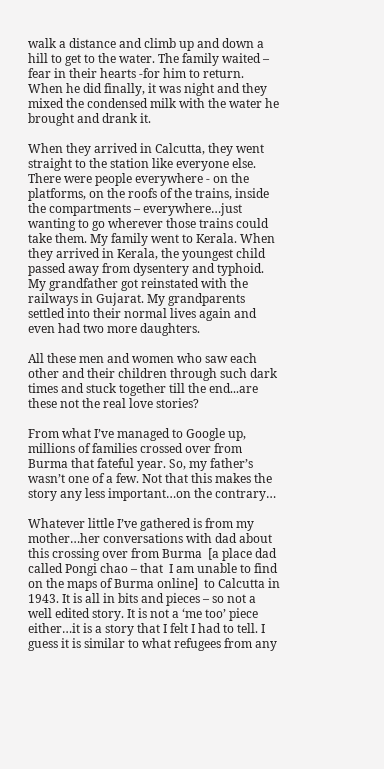walk a distance and climb up and down a hill to get to the water. The family waited – fear in their hearts -for him to return. When he did finally, it was night and they mixed the condensed milk with the water he brought and drank it.

When they arrived in Calcutta, they went straight to the station like everyone else. There were people everywhere - on the platforms, on the roofs of the trains, inside the compartments – everywhere…just wanting to go wherever those trains could take them. My family went to Kerala. When they arrived in Kerala, the youngest child passed away from dysentery and typhoid. My grandfather got reinstated with the railways in Gujarat. My grandparents settled into their normal lives again and even had two more daughters.

All these men and women who saw each other and their children through such dark times and stuck together till the end...are these not the real love stories?

From what I’ve managed to Google up, millions of families crossed over from Burma that fateful year. So, my father’s wasn’t one of a few. Not that this makes the story any less important…on the contrary…

Whatever little I’ve gathered is from my mother…her conversations with dad about this crossing over from Burma  [a place dad called Pongi chao – that  I am unable to find on the maps of Burma online]  to Calcutta in 1943. It is all in bits and pieces – so not a well edited story. It is not a ‘me too’ piece either…it is a story that I felt I had to tell. I guess it is similar to what refugees from any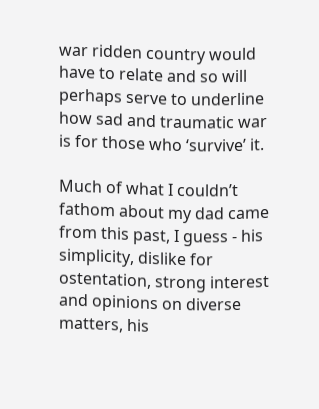war ridden country would have to relate and so will perhaps serve to underline how sad and traumatic war is for those who ‘survive’ it.

Much of what I couldn’t fathom about my dad came from this past, I guess - his simplicity, dislike for ostentation, strong interest and opinions on diverse matters, his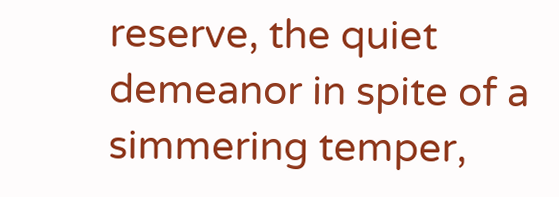reserve, the quiet demeanor in spite of a simmering temper,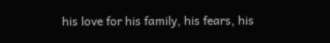his love for his family, his fears, his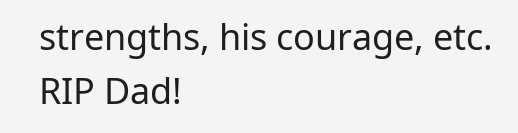strengths, his courage, etc. RIP Dad!